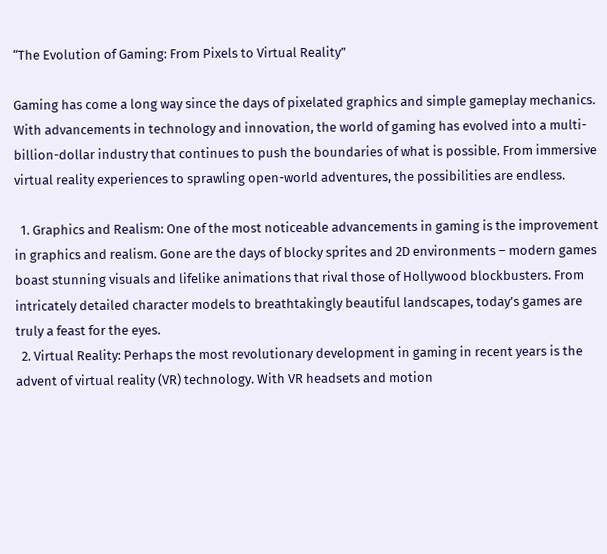“The Evolution of Gaming: From Pixels to Virtual Reality”

Gaming has come a long way since the days of pixelated graphics and simple gameplay mechanics. With advancements in technology and innovation, the world of gaming has evolved into a multi-billion-dollar industry that continues to push the boundaries of what is possible. From immersive virtual reality experiences to sprawling open-world adventures, the possibilities are endless.

  1. Graphics and Realism: One of the most noticeable advancements in gaming is the improvement in graphics and realism. Gone are the days of blocky sprites and 2D environments – modern games boast stunning visuals and lifelike animations that rival those of Hollywood blockbusters. From intricately detailed character models to breathtakingly beautiful landscapes, today’s games are truly a feast for the eyes.
  2. Virtual Reality: Perhaps the most revolutionary development in gaming in recent years is the advent of virtual reality (VR) technology. With VR headsets and motion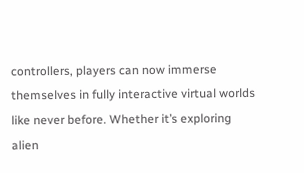controllers, players can now immerse themselves in fully interactive virtual worlds like never before. Whether it’s exploring alien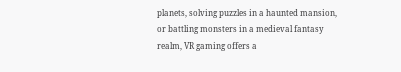planets, solving puzzles in a haunted mansion, or battling monsters in a medieval fantasy realm, VR gaming offers a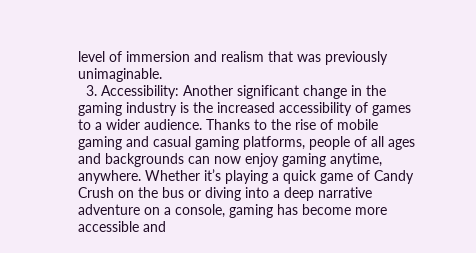level of immersion and realism that was previously unimaginable.
  3. Accessibility: Another significant change in the gaming industry is the increased accessibility of games to a wider audience. Thanks to the rise of mobile gaming and casual gaming platforms, people of all ages and backgrounds can now enjoy gaming anytime, anywhere. Whether it’s playing a quick game of Candy Crush on the bus or diving into a deep narrative adventure on a console, gaming has become more accessible and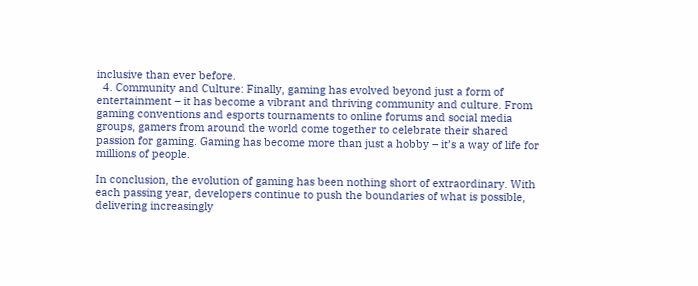inclusive than ever before.
  4. Community and Culture: Finally, gaming has evolved beyond just a form of entertainment – it has become a vibrant and thriving community and culture. From gaming conventions and esports tournaments to online forums and social media groups, gamers from around the world come together to celebrate their shared passion for gaming. Gaming has become more than just a hobby – it’s a way of life for millions of people.

In conclusion, the evolution of gaming has been nothing short of extraordinary. With each passing year, developers continue to push the boundaries of what is possible, delivering increasingly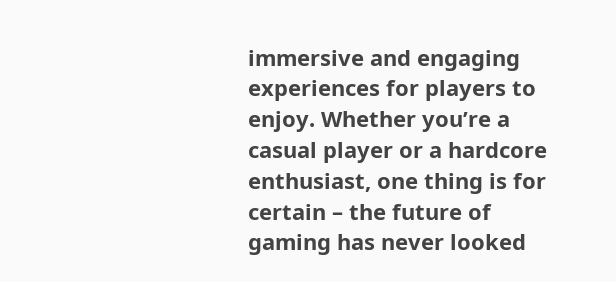immersive and engaging experiences for players to enjoy. Whether you’re a casual player or a hardcore enthusiast, one thing is for certain – the future of gaming has never looked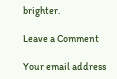brighter.

Leave a Comment

Your email address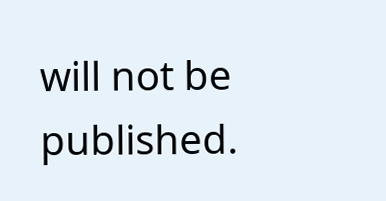will not be published.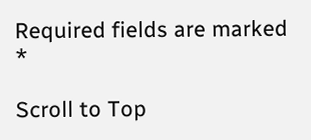Required fields are marked *

Scroll to Top